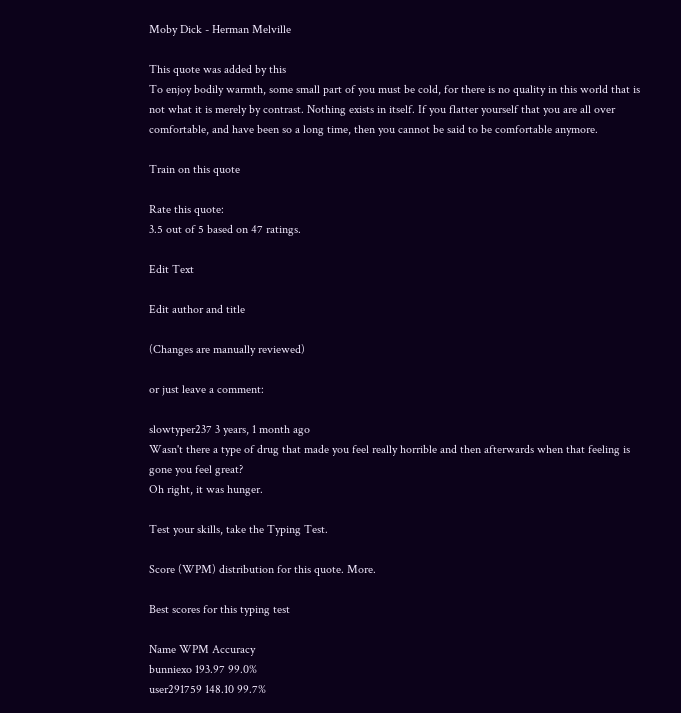Moby Dick - Herman Melville

This quote was added by this
To enjoy bodily warmth, some small part of you must be cold, for there is no quality in this world that is not what it is merely by contrast. Nothing exists in itself. If you flatter yourself that you are all over comfortable, and have been so a long time, then you cannot be said to be comfortable anymore.

Train on this quote

Rate this quote:
3.5 out of 5 based on 47 ratings.

Edit Text

Edit author and title

(Changes are manually reviewed)

or just leave a comment:

slowtyper237 3 years, 1 month ago
Wasn't there a type of drug that made you feel really horrible and then afterwards when that feeling is gone you feel great?
Oh right, it was hunger.

Test your skills, take the Typing Test.

Score (WPM) distribution for this quote. More.

Best scores for this typing test

Name WPM Accuracy
bunniexo 193.97 99.0%
user291759 148.10 99.7%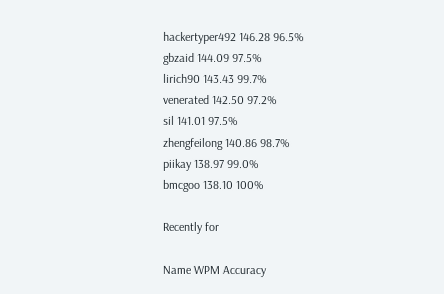hackertyper492 146.28 96.5%
gbzaid 144.09 97.5%
lirich90 143.43 99.7%
venerated 142.50 97.2%
sil 141.01 97.5%
zhengfeilong 140.86 98.7%
piikay 138.97 99.0%
bmcgoo 138.10 100%

Recently for

Name WPM Accuracy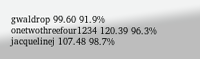gwaldrop 99.60 91.9%
onetwothreefour1234 120.39 96.3%
jacquelinej 107.48 98.7%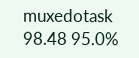muxedotask 98.48 95.0%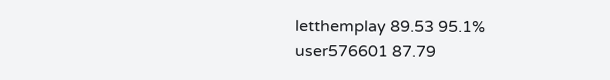letthemplay 89.53 95.1%
user576601 87.79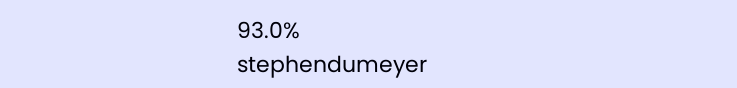93.0%
stephendumeyer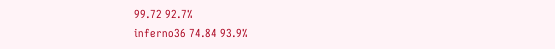99.72 92.7%
inferno36 74.84 93.9%